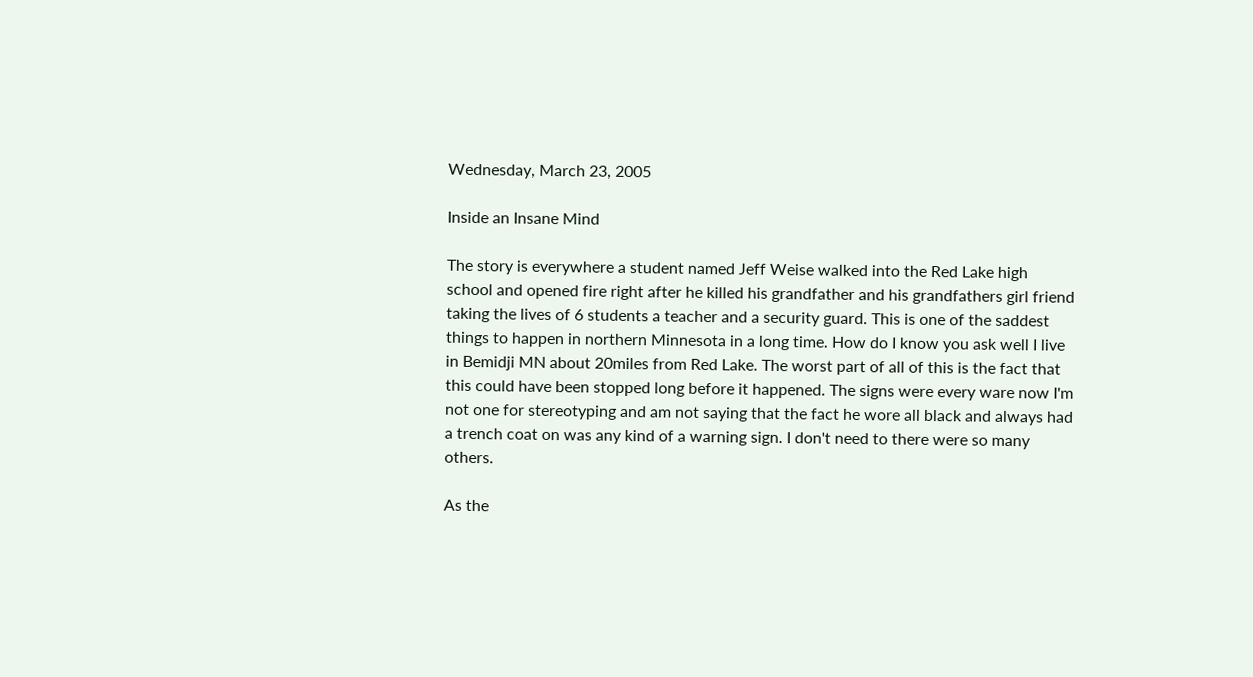Wednesday, March 23, 2005

Inside an Insane Mind

The story is everywhere a student named Jeff Weise walked into the Red Lake high school and opened fire right after he killed his grandfather and his grandfathers girl friend taking the lives of 6 students a teacher and a security guard. This is one of the saddest things to happen in northern Minnesota in a long time. How do I know you ask well I live in Bemidji MN about 20miles from Red Lake. The worst part of all of this is the fact that this could have been stopped long before it happened. The signs were every ware now I'm not one for stereotyping and am not saying that the fact he wore all black and always had a trench coat on was any kind of a warning sign. I don't need to there were so many others.

As the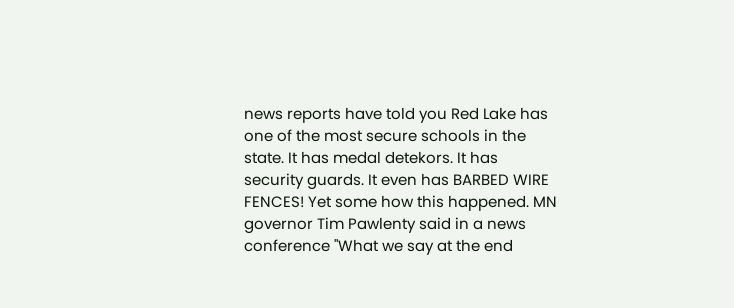news reports have told you Red Lake has one of the most secure schools in the state. It has medal detekors. It has security guards. It even has BARBED WIRE FENCES! Yet some how this happened. MN governor Tim Pawlenty said in a news conference "What we say at the end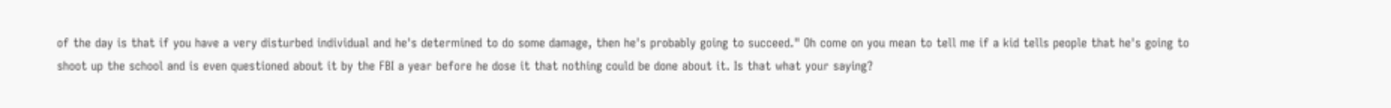of the day is that if you have a very disturbed individual and he's determined to do some damage, then he's probably going to succeed." Oh come on you mean to tell me if a kid tells people that he's going to shoot up the school and is even questioned about it by the FBI a year before he dose it that nothing could be done about it. Is that what your saying?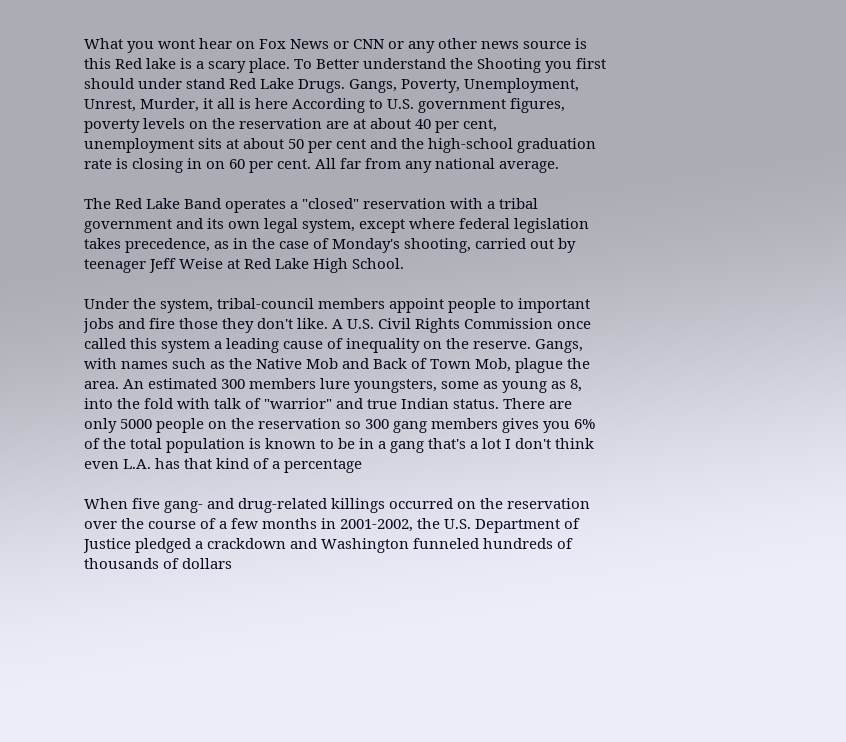What you wont hear on Fox News or CNN or any other news source is this Red lake is a scary place. To Better understand the Shooting you first should under stand Red Lake Drugs. Gangs, Poverty, Unemployment, Unrest, Murder, it all is here According to U.S. government figures, poverty levels on the reservation are at about 40 per cent, unemployment sits at about 50 per cent and the high-school graduation rate is closing in on 60 per cent. All far from any national average.

The Red Lake Band operates a "closed" reservation with a tribal government and its own legal system, except where federal legislation takes precedence, as in the case of Monday's shooting, carried out by teenager Jeff Weise at Red Lake High School.

Under the system, tribal-council members appoint people to important jobs and fire those they don't like. A U.S. Civil Rights Commission once called this system a leading cause of inequality on the reserve. Gangs, with names such as the Native Mob and Back of Town Mob, plague the area. An estimated 300 members lure youngsters, some as young as 8, into the fold with talk of "warrior" and true Indian status. There are only 5000 people on the reservation so 300 gang members gives you 6% of the total population is known to be in a gang that's a lot I don't think even L.A. has that kind of a percentage

When five gang- and drug-related killings occurred on the reservation over the course of a few months in 2001-2002, the U.S. Department of Justice pledged a crackdown and Washington funneled hundreds of thousands of dollars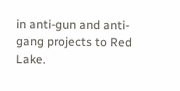in anti-gun and anti-gang projects to Red Lake.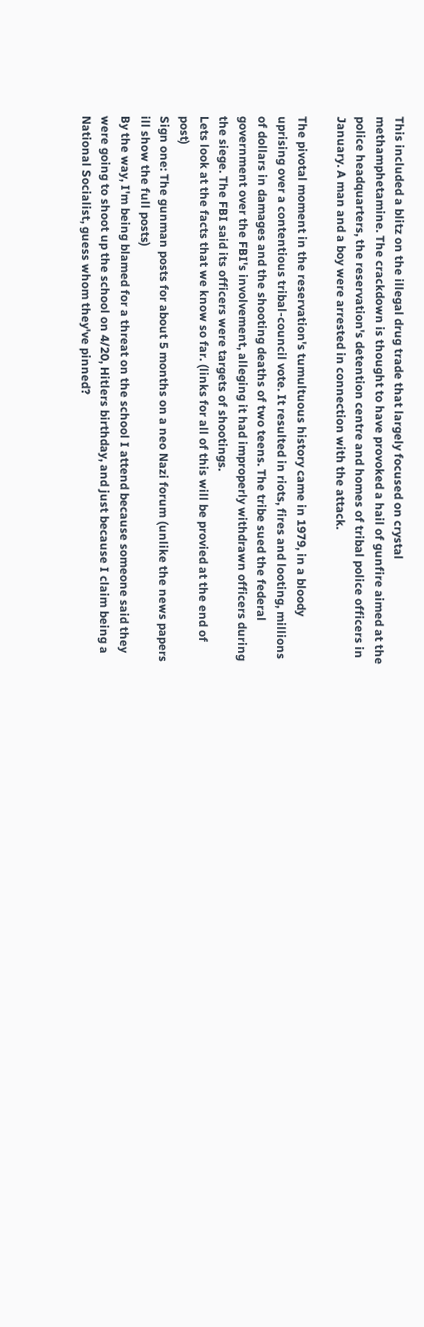This included a blitz on the illegal drug trade that largely focused on crystal methamphetamine. The crackdown is thought to have provoked a hail of gunfire aimed at the police headquarters, the reservation's detention centre and homes of tribal police officers in January. A man and a boy were arrested in connection with the attack.

The pivotal moment in the reservation's tumultuous history came in 1979, in a bloody uprising over a contentious tribal-council vote. It resulted in riots, fires and looting, millions of dollars in damages and the shooting deaths of two teens. The tribe sued the federal government over the FBI's involvement, alleging it had improperly withdrawn officers during the siege. The FBI said its officers were targets of shootings.
Lets look at the facts that we know so far. (links for all of this will be provied at the end of post)
Sign one: The gunman posts for about 5 months on a neo Nazi forum (unlike the news papers ill show the full posts)
By the way, I'm being blamed for a threat on the school I attend because someone said they were going to shoot up the school on 4/20, Hitlers birthday, and just because I claim being a National Socialist, guess whom they've pinned?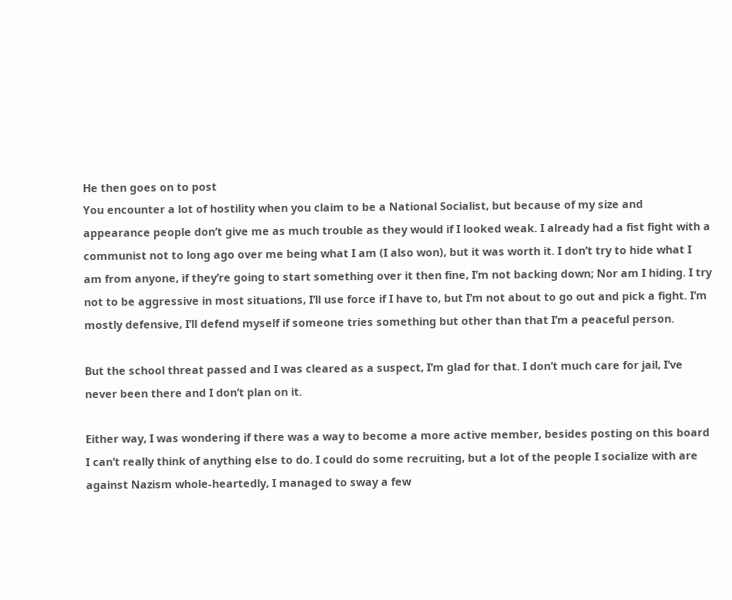He then goes on to post
You encounter a lot of hostility when you claim to be a National Socialist, but because of my size and appearance people don’t give me as much trouble as they would if I looked weak. I already had a fist fight with a communist not to long ago over me being what I am (I also won), but it was worth it. I don’t try to hide what I am from anyone, if they’re going to start something over it then fine, I’m not backing down; Nor am I hiding. I try not to be aggressive in most situations, I’ll use force if I have to, but I’m not about to go out and pick a fight. I’m mostly defensive, I’ll defend myself if someone tries something but other than that I’m a peaceful person.

But the school threat passed and I was cleared as a suspect, I’m glad for that. I don’t much care for jail, I’ve never been there and I don’t plan on it.

Either way, I was wondering if there was a way to become a more active member, besides posting on this board I can’t really think of anything else to do. I could do some recruiting, but a lot of the people I socialize with are against Nazism whole-heartedly, I managed to sway a few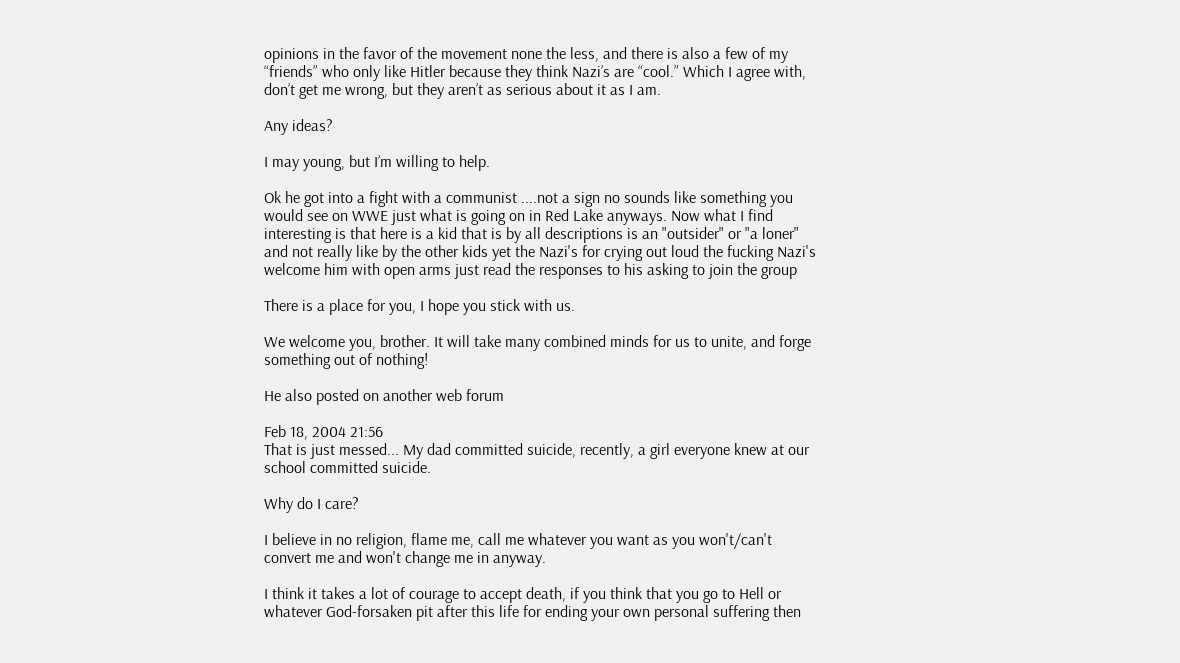opinions in the favor of the movement none the less, and there is also a few of my “friends” who only like Hitler because they think Nazi’s are “cool.” Which I agree with, don’t get me wrong, but they aren’t as serious about it as I am.

Any ideas?

I may young, but I’m willing to help.

Ok he got into a fight with a communist ....not a sign no sounds like something you would see on WWE just what is going on in Red Lake anyways. Now what I find interesting is that here is a kid that is by all descriptions is an "outsider" or "a loner" and not really like by the other kids yet the Nazi's for crying out loud the fucking Nazi's welcome him with open arms just read the responses to his asking to join the group

There is a place for you, I hope you stick with us.

We welcome you, brother. It will take many combined minds for us to unite, and forge something out of nothing!

He also posted on another web forum

Feb 18, 2004 21:56
That is just messed... My dad committed suicide, recently, a girl everyone knew at our school committed suicide.

Why do I care?

I believe in no religion, flame me, call me whatever you want as you won't/can't convert me and won't change me in anyway.

I think it takes a lot of courage to accept death, if you think that you go to Hell or whatever God-forsaken pit after this life for ending your own personal suffering then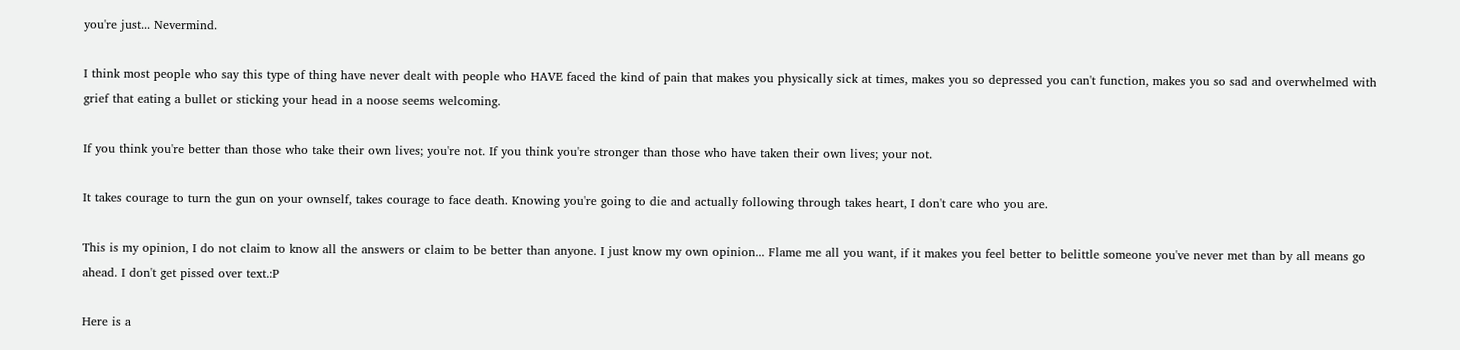you're just... Nevermind.

I think most people who say this type of thing have never dealt with people who HAVE faced the kind of pain that makes you physically sick at times, makes you so depressed you can't function, makes you so sad and overwhelmed with grief that eating a bullet or sticking your head in a noose seems welcoming.

If you think you're better than those who take their own lives; you're not. If you think you're stronger than those who have taken their own lives; your not.

It takes courage to turn the gun on your ownself, takes courage to face death. Knowing you're going to die and actually following through takes heart, I don't care who you are.

This is my opinion, I do not claim to know all the answers or claim to be better than anyone. I just know my own opinion... Flame me all you want, if it makes you feel better to belittle someone you've never met than by all means go ahead. I don't get pissed over text.:P

Here is a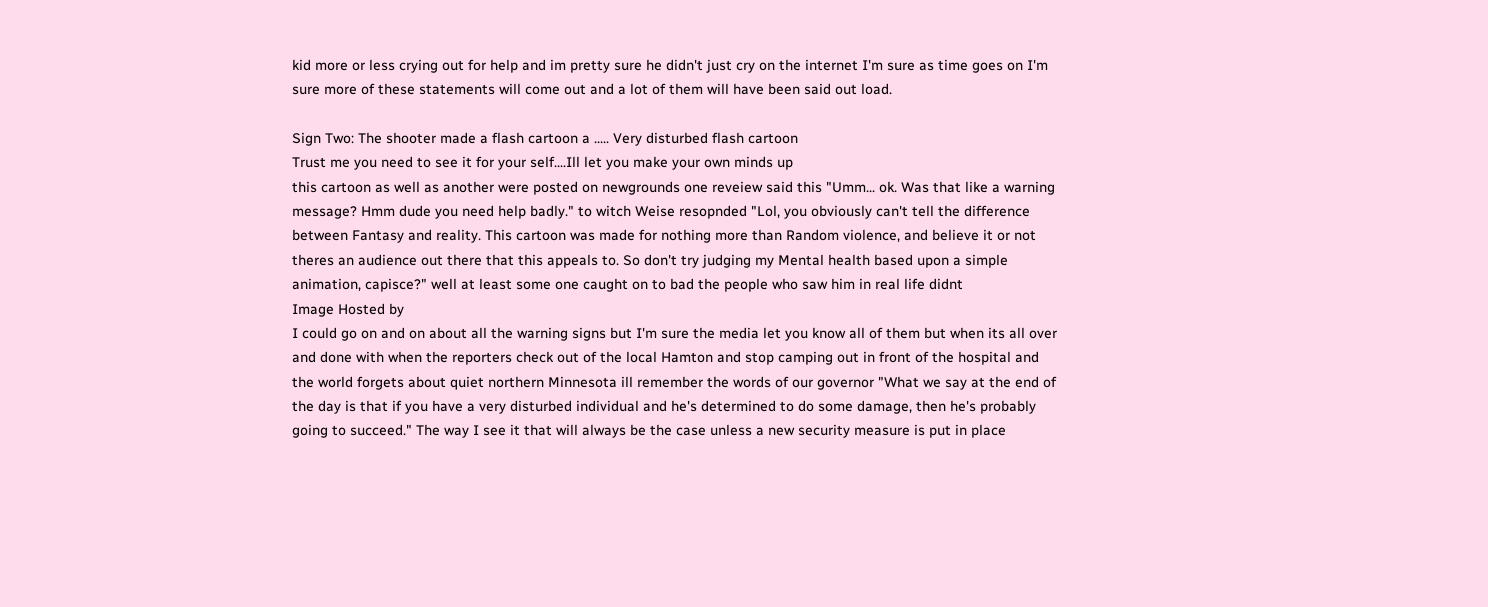kid more or less crying out for help and im pretty sure he didn't just cry on the internet I'm sure as time goes on I'm sure more of these statements will come out and a lot of them will have been said out load.

Sign Two: The shooter made a flash cartoon a ..... Very disturbed flash cartoon
Trust me you need to see it for your self....Ill let you make your own minds up
this cartoon as well as another were posted on newgrounds one reveiew said this "Umm... ok. Was that like a warning message? Hmm dude you need help badly." to witch Weise resopnded "Lol, you obviously can't tell the difference between Fantasy and reality. This cartoon was made for nothing more than Random violence, and believe it or not theres an audience out there that this appeals to. So don't try judging my Mental health based upon a simple animation, capisce?" well at least some one caught on to bad the people who saw him in real life didnt
Image Hosted by
I could go on and on about all the warning signs but I'm sure the media let you know all of them but when its all over and done with when the reporters check out of the local Hamton and stop camping out in front of the hospital and the world forgets about quiet northern Minnesota ill remember the words of our governor "What we say at the end of the day is that if you have a very disturbed individual and he's determined to do some damage, then he's probably going to succeed." The way I see it that will always be the case unless a new security measure is put in place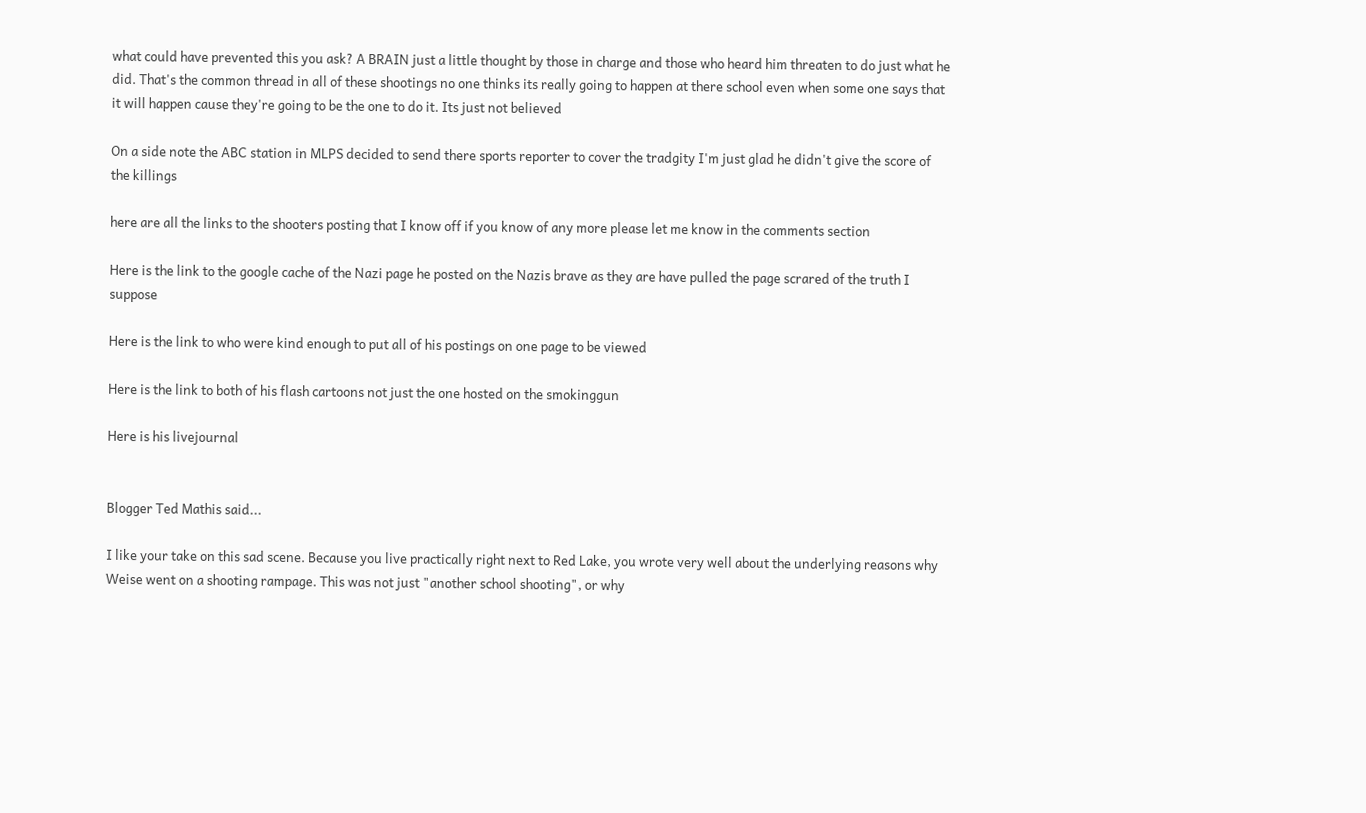what could have prevented this you ask? A BRAIN just a little thought by those in charge and those who heard him threaten to do just what he did. That's the common thread in all of these shootings no one thinks its really going to happen at there school even when some one says that it will happen cause they're going to be the one to do it. Its just not believed

On a side note the ABC station in MLPS decided to send there sports reporter to cover the tradgity I'm just glad he didn't give the score of the killings

here are all the links to the shooters posting that I know off if you know of any more please let me know in the comments section

Here is the link to the google cache of the Nazi page he posted on the Nazis brave as they are have pulled the page scrared of the truth I suppose

Here is the link to who were kind enough to put all of his postings on one page to be viewed

Here is the link to both of his flash cartoons not just the one hosted on the smokinggun

Here is his livejournal


Blogger Ted Mathis said...

I like your take on this sad scene. Because you live practically right next to Red Lake, you wrote very well about the underlying reasons why Weise went on a shooting rampage. This was not just "another school shooting", or why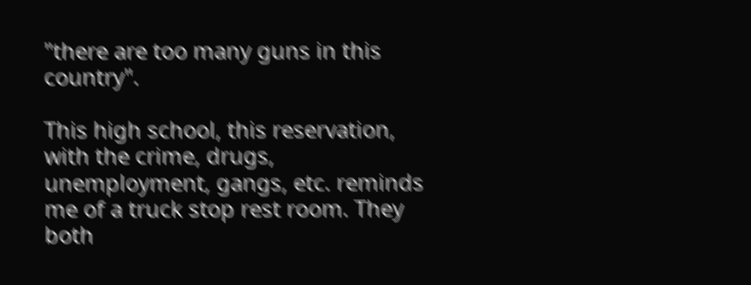"there are too many guns in this country".

This high school, this reservation, with the crime, drugs, unemployment, gangs, etc. reminds me of a truck stop rest room. They both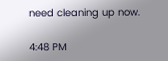need cleaning up now.

4:48 PM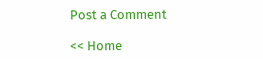Post a Comment

<< Home